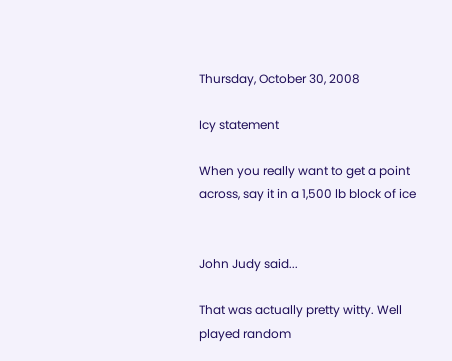Thursday, October 30, 2008

Icy statement

When you really want to get a point across, say it in a 1,500 lb block of ice


John Judy said...

That was actually pretty witty. Well played random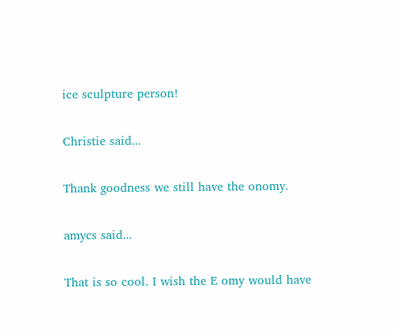ice sculpture person!

Christie said...

Thank goodness we still have the onomy.

amycs said...

That is so cool. I wish the E omy would have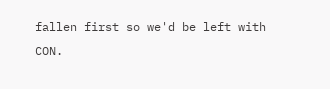fallen first so we'd be left with CON.